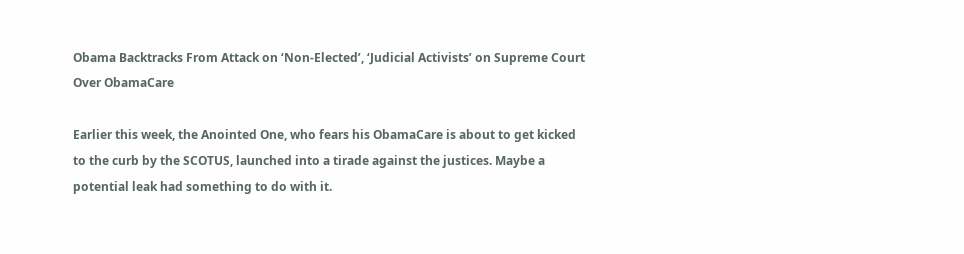Obama Backtracks From Attack on ‘Non-Elected’, ‘Judicial Activists’ on Supreme Court Over ObamaCare

Earlier this week, the Anointed One, who fears his ObamaCare is about to get kicked to the curb by the SCOTUS, launched into a tirade against the justices. Maybe a potential leak had something to do with it.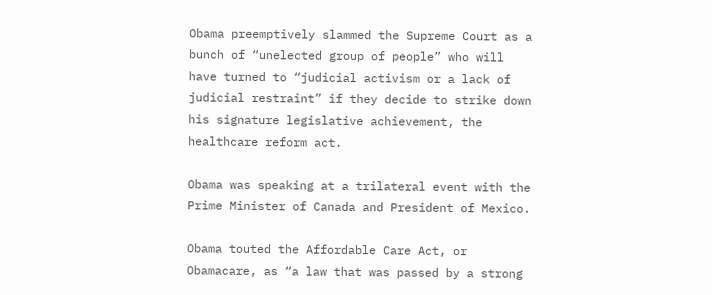Obama preemptively slammed the Supreme Court as a bunch of “unelected group of people” who will have turned to “judicial activism or a lack of judicial restraint” if they decide to strike down his signature legislative achievement, the healthcare reform act.

Obama was speaking at a trilateral event with the Prime Minister of Canada and President of Mexico.

Obama touted the Affordable Care Act, or Obamacare, as “a law that was passed by a strong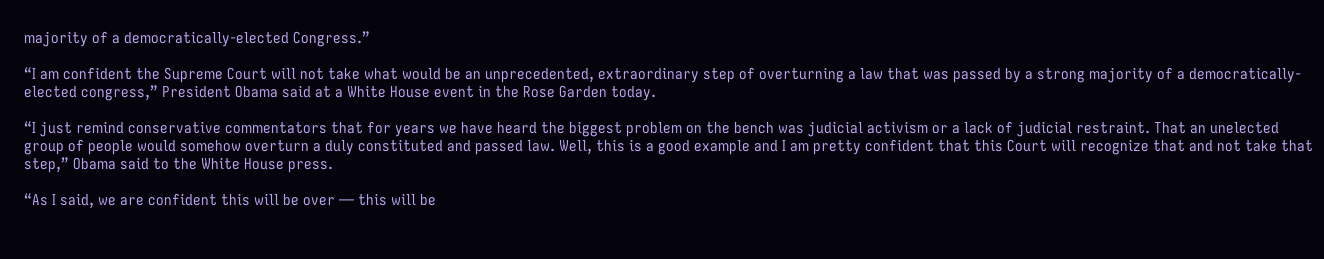majority of a democratically-elected Congress.”

“I am confident the Supreme Court will not take what would be an unprecedented, extraordinary step of overturning a law that was passed by a strong majority of a democratically-elected congress,” President Obama said at a White House event in the Rose Garden today.

“I just remind conservative commentators that for years we have heard the biggest problem on the bench was judicial activism or a lack of judicial restraint. That an unelected group of people would somehow overturn a duly constituted and passed law. Well, this is a good example and I am pretty confident that this Court will recognize that and not take that step,” Obama said to the White House press.

“As I said, we are confident this will be over — this will be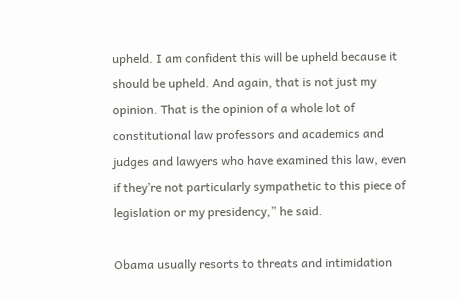upheld. I am confident this will be upheld because it should be upheld. And again, that is not just my opinion. That is the opinion of a whole lot of constitutional law professors and academics and judges and lawyers who have examined this law, even if they’re not particularly sympathetic to this piece of legislation or my presidency,” he said.

Obama usually resorts to threats and intimidation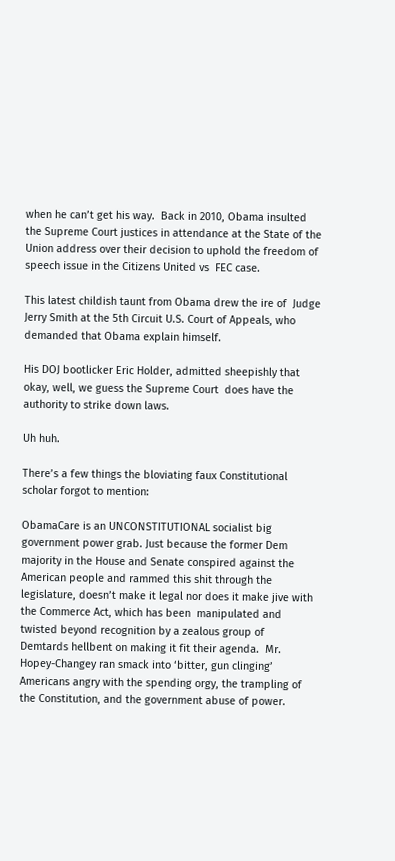when he can’t get his way.  Back in 2010, Obama insulted the Supreme Court justices in attendance at the State of the Union address over their decision to uphold the freedom of speech issue in the Citizens United vs  FEC case.

This latest childish taunt from Obama drew the ire of  Judge Jerry Smith at the 5th Circuit U.S. Court of Appeals, who demanded that Obama explain himself.

His DOJ bootlicker Eric Holder, admitted sheepishly that okay, well, we guess the Supreme Court  does have the authority to strike down laws.

Uh huh.

There’s a few things the bloviating faux Constitutional scholar forgot to mention:

ObamaCare is an UNCONSTITUTIONAL socialist big government power grab. Just because the former Dem majority in the House and Senate conspired against the American people and rammed this shit through the legislature, doesn’t make it legal nor does it make jive with the Commerce Act, which has been  manipulated and twisted beyond recognition by a zealous group of  Demtards hellbent on making it fit their agenda.  Mr. Hopey-Changey ran smack into ‘bitter, gun clinging’ Americans angry with the spending orgy, the trampling of the Constitution, and the government abuse of power.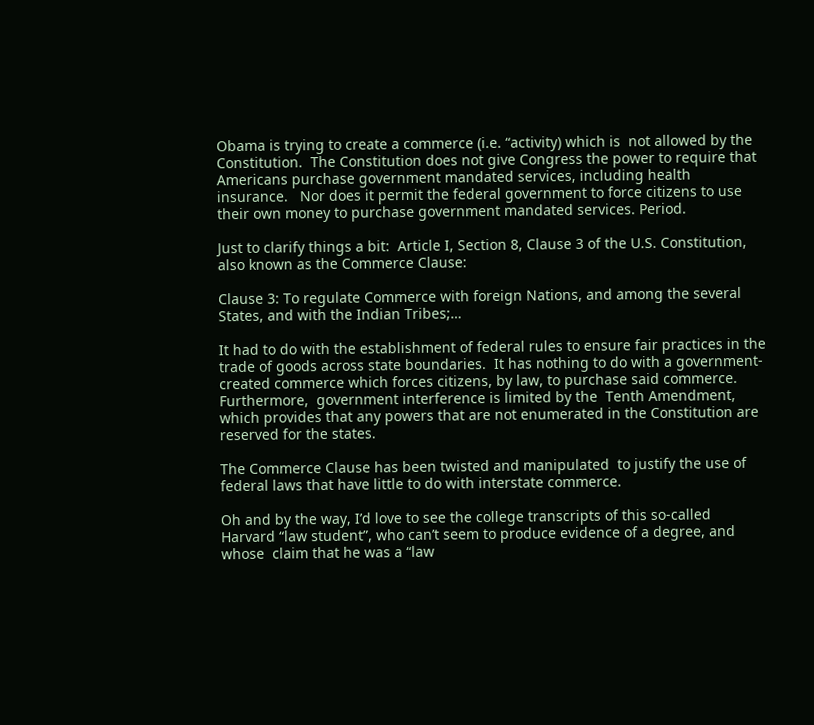Obama is trying to create a commerce (i.e. “activity) which is  not allowed by the Constitution.  The Constitution does not give Congress the power to require that Americans purchase government mandated services, including health insurance.   Nor does it permit the federal government to force citizens to use their own money to purchase government mandated services. Period.

Just to clarify things a bit:  Article I, Section 8, Clause 3 of the U.S. Constitution, also known as the Commerce Clause:

Clause 3: To regulate Commerce with foreign Nations, and among the several States, and with the Indian Tribes;…

It had to do with the establishment of federal rules to ensure fair practices in the trade of goods across state boundaries.  It has nothing to do with a government-created commerce which forces citizens, by law, to purchase said commerce.  Furthermore,  government interference is limited by the  Tenth Amendment, which provides that any powers that are not enumerated in the Constitution are reserved for the states.

The Commerce Clause has been twisted and manipulated  to justify the use of federal laws that have little to do with interstate commerce.

Oh and by the way, I’d love to see the college transcripts of this so-called Harvard “law student”, who can’t seem to produce evidence of a degree, and whose  claim that he was a “law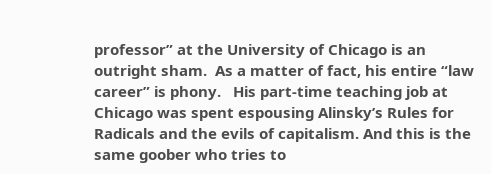professor” at the University of Chicago is an  outright sham.  As a matter of fact, his entire “law career” is phony.   His part-time teaching job at Chicago was spent espousing Alinsky’s Rules for Radicals and the evils of capitalism. And this is the same goober who tries to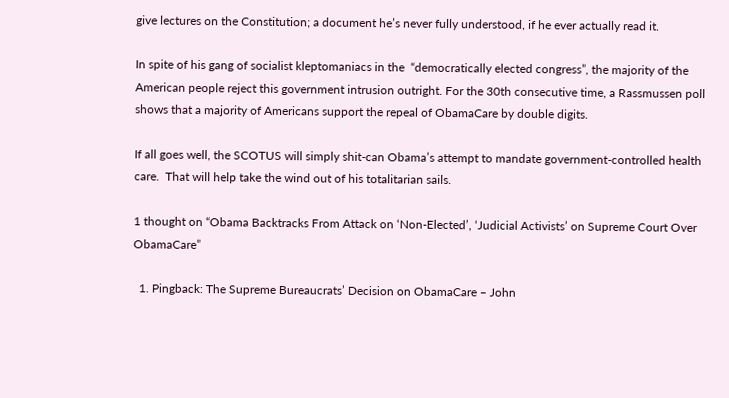give lectures on the Constitution; a document he’s never fully understood, if he ever actually read it.

In spite of his gang of socialist kleptomaniacs in the  “democratically elected congress”, the majority of the American people reject this government intrusion outright. For the 30th consecutive time, a Rassmussen poll shows that a majority of Americans support the repeal of ObamaCare by double digits.

If all goes well, the SCOTUS will simply shit-can Obama’s attempt to mandate government-controlled health care.  That will help take the wind out of his totalitarian sails.

1 thought on “Obama Backtracks From Attack on ‘Non-Elected’, ‘Judicial Activists’ on Supreme Court Over ObamaCare”

  1. Pingback: The Supreme Bureaucrats’ Decision on ObamaCare – John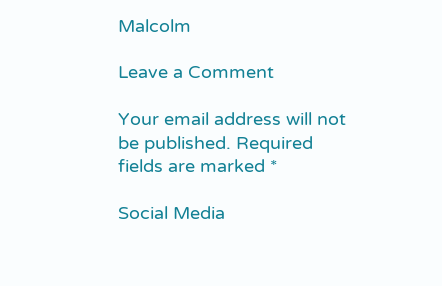Malcolm

Leave a Comment

Your email address will not be published. Required fields are marked *

Social Media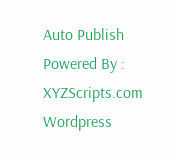Auto Publish Powered By : XYZScripts.com
Wordpress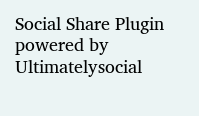Social Share Plugin powered by Ultimatelysocial